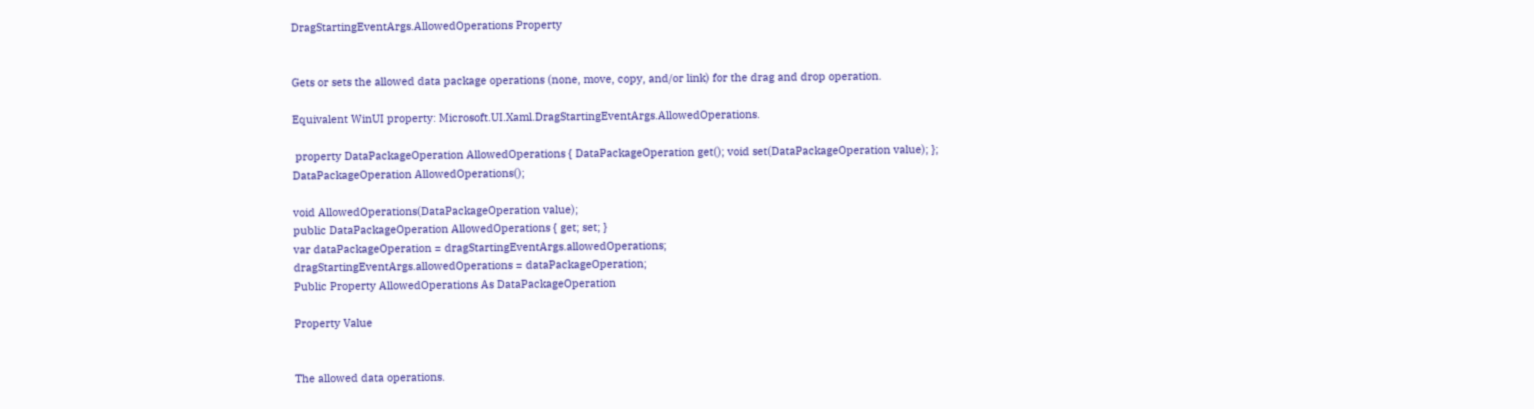DragStartingEventArgs.AllowedOperations Property


Gets or sets the allowed data package operations (none, move, copy, and/or link) for the drag and drop operation.

Equivalent WinUI property: Microsoft.UI.Xaml.DragStartingEventArgs.AllowedOperations.

 property DataPackageOperation AllowedOperations { DataPackageOperation get(); void set(DataPackageOperation value); };
DataPackageOperation AllowedOperations();

void AllowedOperations(DataPackageOperation value);
public DataPackageOperation AllowedOperations { get; set; }
var dataPackageOperation = dragStartingEventArgs.allowedOperations;
dragStartingEventArgs.allowedOperations = dataPackageOperation;
Public Property AllowedOperations As DataPackageOperation

Property Value


The allowed data operations.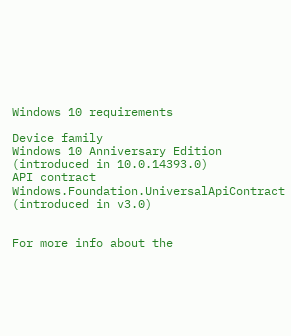Windows 10 requirements

Device family
Windows 10 Anniversary Edition (introduced in 10.0.14393.0)
API contract
Windows.Foundation.UniversalApiContract (introduced in v3.0)


For more info about the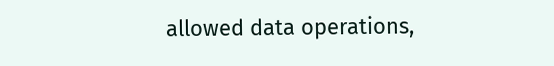allowed data operations,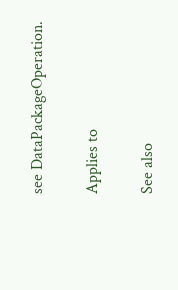see DataPackageOperation.

Applies to

See also